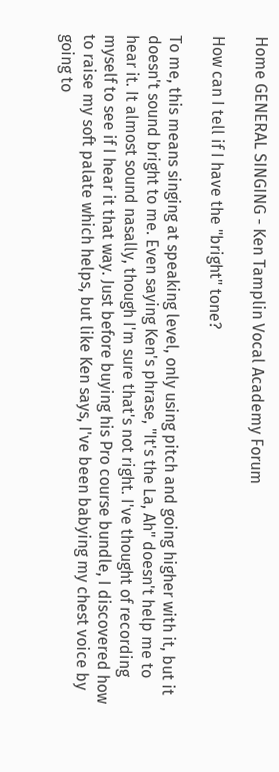Home GENERAL SINGING - Ken Tamplin Vocal Academy Forum

How can I tell if I have the "bright" tone?

To me, this means singing at speaking level, only using pitch and going higher with it, but it doesn't sound bright to me. Even saying Ken's phrase, "It's the La, Ah" doesn't help me to hear it. It almost sound nasally, though I'm sure that's not right. I've thought of recording myself to see if I hear it that way. Just before buying his Pro course bundle, I discovered how to raise my soft palate which helps, but like Ken says, I've been babying my chest voice by going to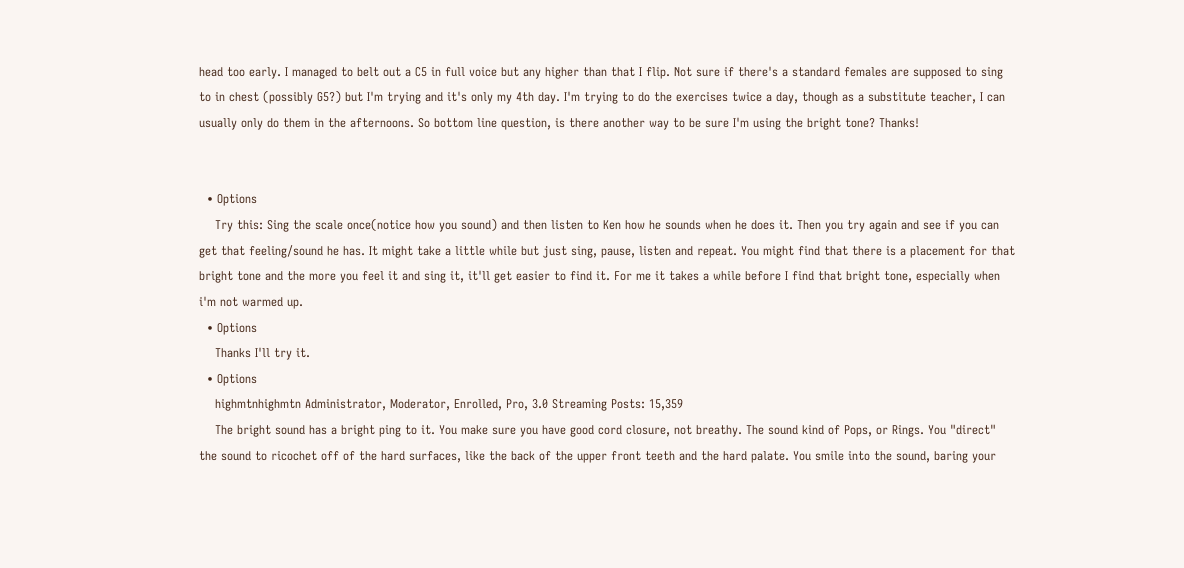head too early. I managed to belt out a C5 in full voice but any higher than that I flip. Not sure if there's a standard females are supposed to sing to in chest (possibly G5?) but I'm trying and it's only my 4th day. I'm trying to do the exercises twice a day, though as a substitute teacher, I can usually only do them in the afternoons. So bottom line question, is there another way to be sure I'm using the bright tone? Thanks!


  • Options
    Try this: Sing the scale once(notice how you sound) and then listen to Ken how he sounds when he does it. Then you try again and see if you can get that feeling/sound he has. It might take a little while but just sing, pause, listen and repeat. You might find that there is a placement for that bright tone and the more you feel it and sing it, it'll get easier to find it. For me it takes a while before I find that bright tone, especially when i'm not warmed up.
  • Options
    Thanks I'll try it.
  • Options
    highmtnhighmtn Administrator, Moderator, Enrolled, Pro, 3.0 Streaming Posts: 15,359
    The bright sound has a bright ping to it. You make sure you have good cord closure, not breathy. The sound kind of Pops, or Rings. You "direct" the sound to ricochet off of the hard surfaces, like the back of the upper front teeth and the hard palate. You smile into the sound, baring your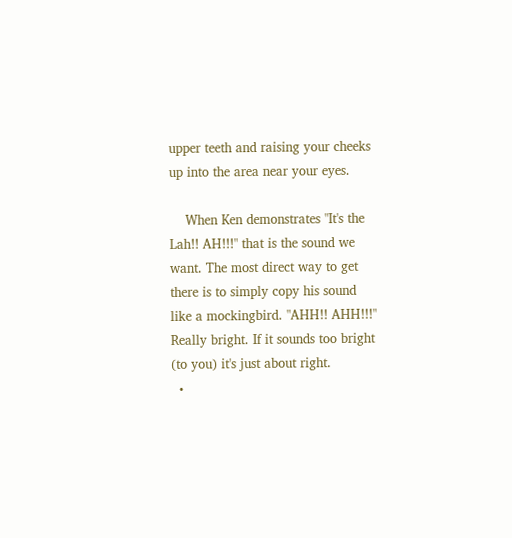upper teeth and raising your cheeks up into the area near your eyes.

    When Ken demonstrates "It's the Lah!! AH!!!" that is the sound we want. The most direct way to get there is to simply copy his sound like a mockingbird. "AHH!! AHH!!!" Really bright. If it sounds too bright (to you) it's just about right.
  •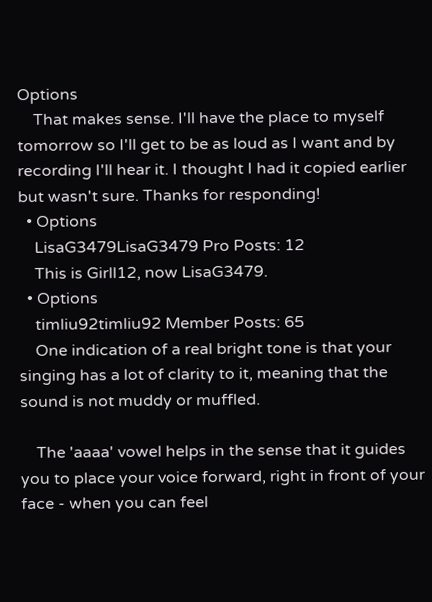Options
    That makes sense. I'll have the place to myself tomorrow so I'll get to be as loud as I want and by recording I'll hear it. I thought I had it copied earlier but wasn't sure. Thanks for responding!
  • Options
    LisaG3479LisaG3479 Pro Posts: 12
    This is Girll12, now LisaG3479.
  • Options
    timliu92timliu92 Member Posts: 65
    One indication of a real bright tone is that your singing has a lot of clarity to it, meaning that the sound is not muddy or muffled.

    The 'aaaa' vowel helps in the sense that it guides you to place your voice forward, right in front of your face - when you can feel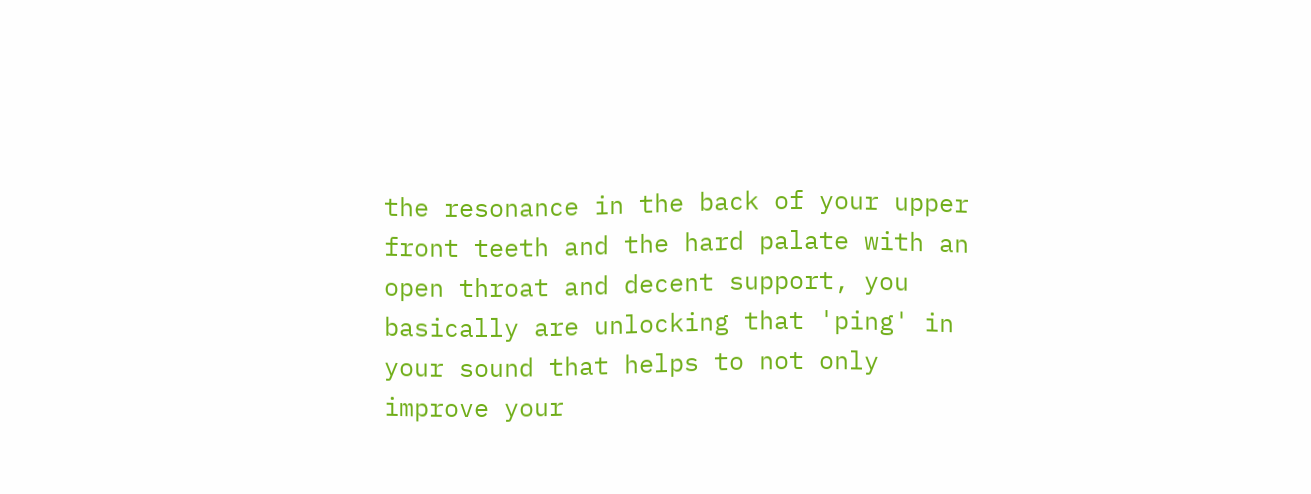the resonance in the back of your upper front teeth and the hard palate with an open throat and decent support, you basically are unlocking that 'ping' in your sound that helps to not only improve your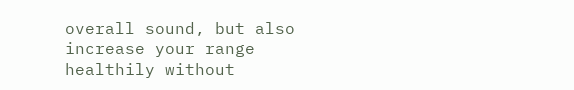overall sound, but also increase your range healthily without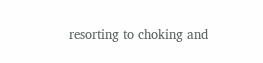resorting to choking and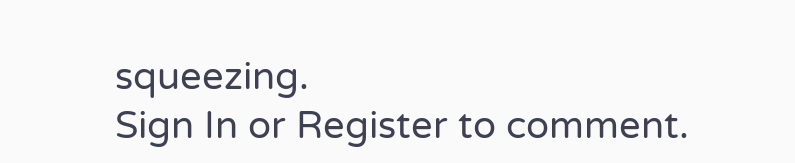squeezing.
Sign In or Register to comment.